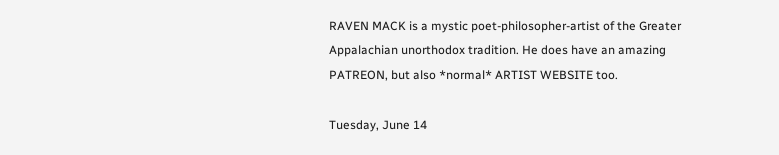RAVEN MACK is a mystic poet-philosopher-artist of the Greater Appalachian unorthodox tradition. He does have an amazing PATREON, but also *normal* ARTIST WEBSITE too.

Tuesday, June 14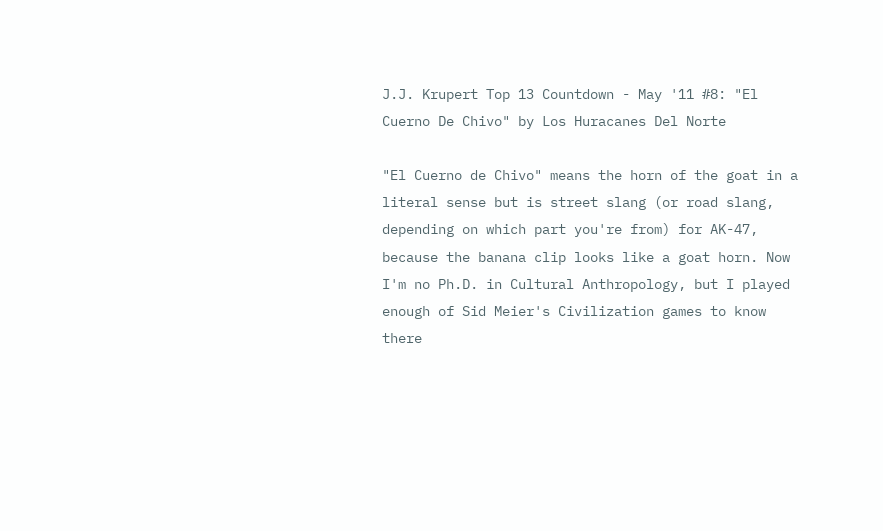J.J. Krupert Top 13 Countdown - May '11 #8: "El Cuerno De Chivo" by Los Huracanes Del Norte

"El Cuerno de Chivo" means the horn of the goat in a literal sense but is street slang (or road slang, depending on which part you're from) for AK-47, because the banana clip looks like a goat horn. Now I'm no Ph.D. in Cultural Anthropology, but I played enough of Sid Meier's Civilization games to know there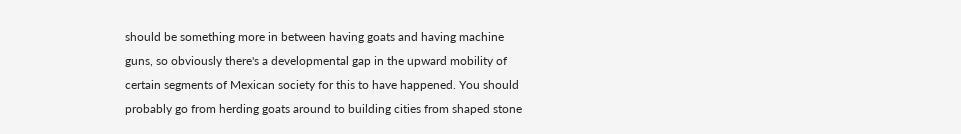should be something more in between having goats and having machine guns, so obviously there's a developmental gap in the upward mobility of certain segments of Mexican society for this to have happened. You should probably go from herding goats around to building cities from shaped stone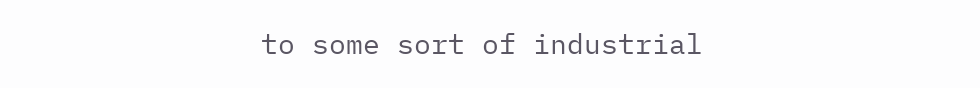to some sort of industrial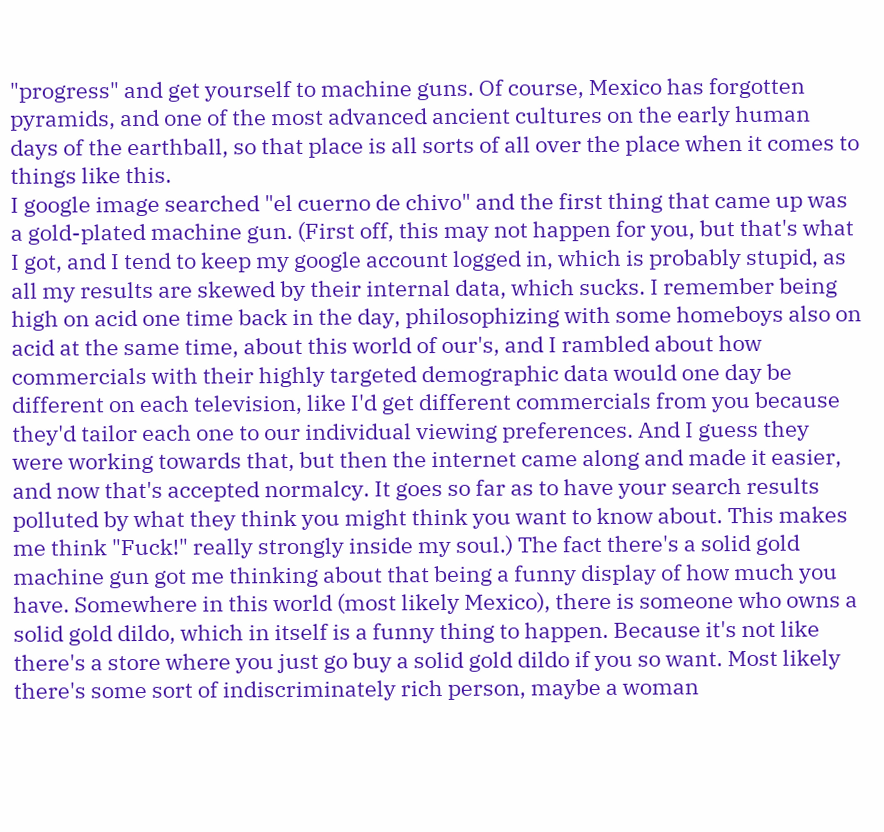"progress" and get yourself to machine guns. Of course, Mexico has forgotten pyramids, and one of the most advanced ancient cultures on the early human days of the earthball, so that place is all sorts of all over the place when it comes to things like this.
I google image searched "el cuerno de chivo" and the first thing that came up was a gold-plated machine gun. (First off, this may not happen for you, but that's what I got, and I tend to keep my google account logged in, which is probably stupid, as all my results are skewed by their internal data, which sucks. I remember being high on acid one time back in the day, philosophizing with some homeboys also on acid at the same time, about this world of our's, and I rambled about how commercials with their highly targeted demographic data would one day be different on each television, like I'd get different commercials from you because they'd tailor each one to our individual viewing preferences. And I guess they were working towards that, but then the internet came along and made it easier, and now that's accepted normalcy. It goes so far as to have your search results polluted by what they think you might think you want to know about. This makes me think "Fuck!" really strongly inside my soul.) The fact there's a solid gold machine gun got me thinking about that being a funny display of how much you have. Somewhere in this world (most likely Mexico), there is someone who owns a solid gold dildo, which in itself is a funny thing to happen. Because it's not like there's a store where you just go buy a solid gold dildo if you so want. Most likely there's some sort of indiscriminately rich person, maybe a woman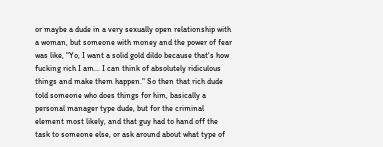or maybe a dude in a very sexually open relationship with a woman, but someone with money and the power of fear was like, "Yo, I want a solid gold dildo because that's how fucking rich I am... I can think of absolutely ridiculous things and make them happen." So then that rich dude told someone who does things for him, basically a personal manager type dude, but for the criminal element most likely, and that guy had to hand off the task to someone else, or ask around about what type of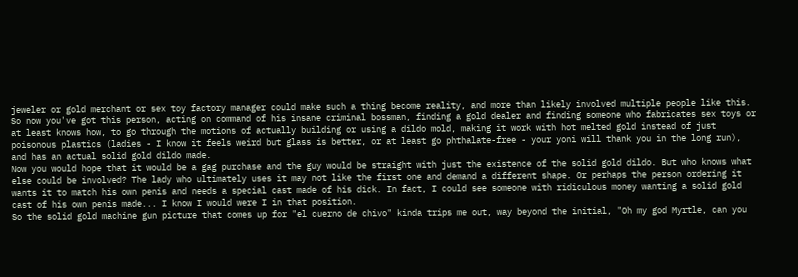jeweler or gold merchant or sex toy factory manager could make such a thing become reality, and more than likely involved multiple people like this. So now you've got this person, acting on command of his insane criminal bossman, finding a gold dealer and finding someone who fabricates sex toys or at least knows how, to go through the motions of actually building or using a dildo mold, making it work with hot melted gold instead of just poisonous plastics (ladies - I know it feels weird but glass is better, or at least go phthalate-free - your yoni will thank you in the long run), and has an actual solid gold dildo made.
Now you would hope that it would be a gag purchase and the guy would be straight with just the existence of the solid gold dildo. But who knows what else could be involved? The lady who ultimately uses it may not like the first one and demand a different shape. Or perhaps the person ordering it wants it to match his own penis and needs a special cast made of his dick. In fact, I could see someone with ridiculous money wanting a solid gold cast of his own penis made... I know I would were I in that position.
So the solid gold machine gun picture that comes up for "el cuerno de chivo" kinda trips me out, way beyond the initial, "Oh my god Myrtle, can you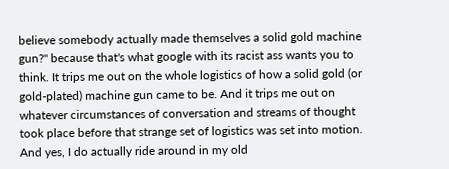believe somebody actually made themselves a solid gold machine gun?" because that's what google with its racist ass wants you to think. It trips me out on the whole logistics of how a solid gold (or gold-plated) machine gun came to be. And it trips me out on whatever circumstances of conversation and streams of thought took place before that strange set of logistics was set into motion.
And yes, I do actually ride around in my old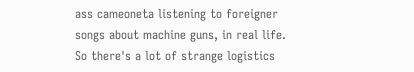ass cameoneta listening to foreigner songs about machine guns, in real life. So there's a lot of strange logistics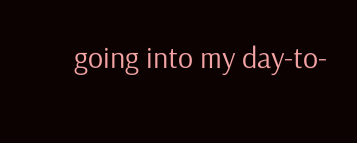going into my day-to-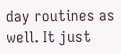day routines as well. It just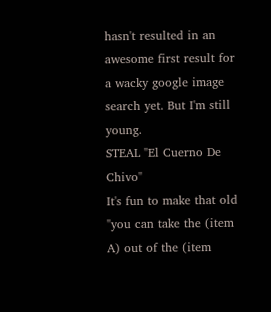hasn't resulted in an awesome first result for a wacky google image search yet. But I'm still young.
STEAL "El Cuerno De Chivo"
It's fun to make that old "you can take the (item A) out of the (item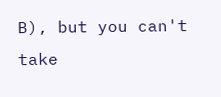B), but you can't take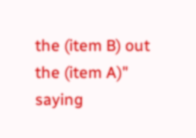the (item B) out the (item A)" saying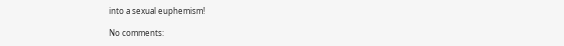into a sexual euphemism!

No comments: